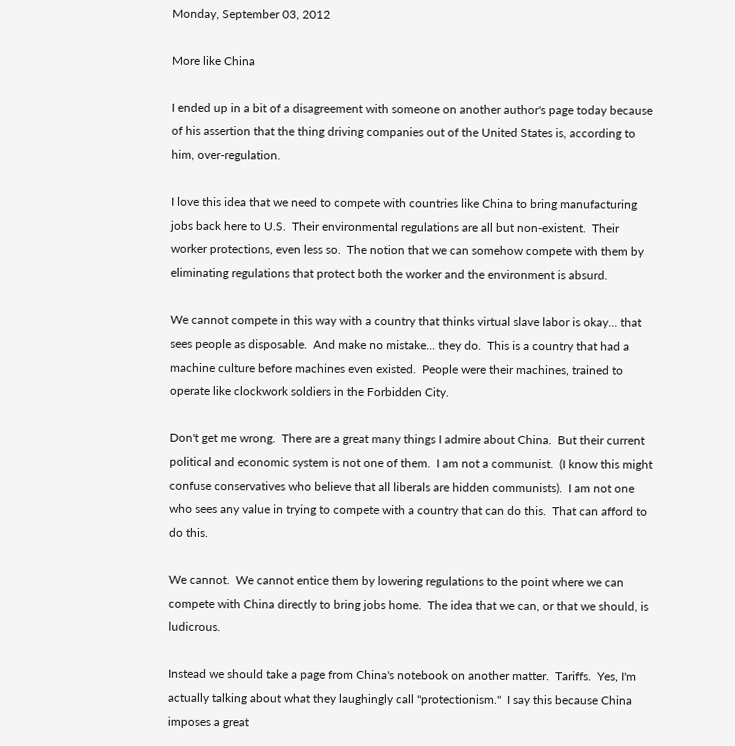Monday, September 03, 2012

More like China

I ended up in a bit of a disagreement with someone on another author's page today because of his assertion that the thing driving companies out of the United States is, according to him, over-regulation.

I love this idea that we need to compete with countries like China to bring manufacturing jobs back here to U.S.  Their environmental regulations are all but non-existent.  Their worker protections, even less so.  The notion that we can somehow compete with them by eliminating regulations that protect both the worker and the environment is absurd.

We cannot compete in this way with a country that thinks virtual slave labor is okay... that sees people as disposable.  And make no mistake... they do.  This is a country that had a machine culture before machines even existed.  People were their machines, trained to operate like clockwork soldiers in the Forbidden City.

Don't get me wrong.  There are a great many things I admire about China.  But their current political and economic system is not one of them.  I am not a communist.  (I know this might confuse conservatives who believe that all liberals are hidden communists).  I am not one who sees any value in trying to compete with a country that can do this.  That can afford to do this.

We cannot.  We cannot entice them by lowering regulations to the point where we can compete with China directly to bring jobs home.  The idea that we can, or that we should, is ludicrous.

Instead we should take a page from China's notebook on another matter.  Tariffs.  Yes, I'm actually talking about what they laughingly call "protectionism."  I say this because China imposes a great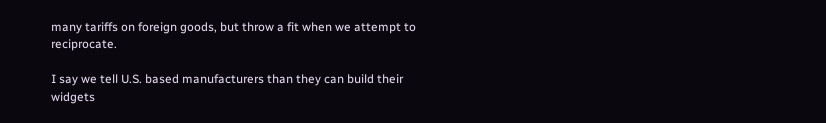many tariffs on foreign goods, but throw a fit when we attempt to reciprocate.

I say we tell U.S. based manufacturers than they can build their widgets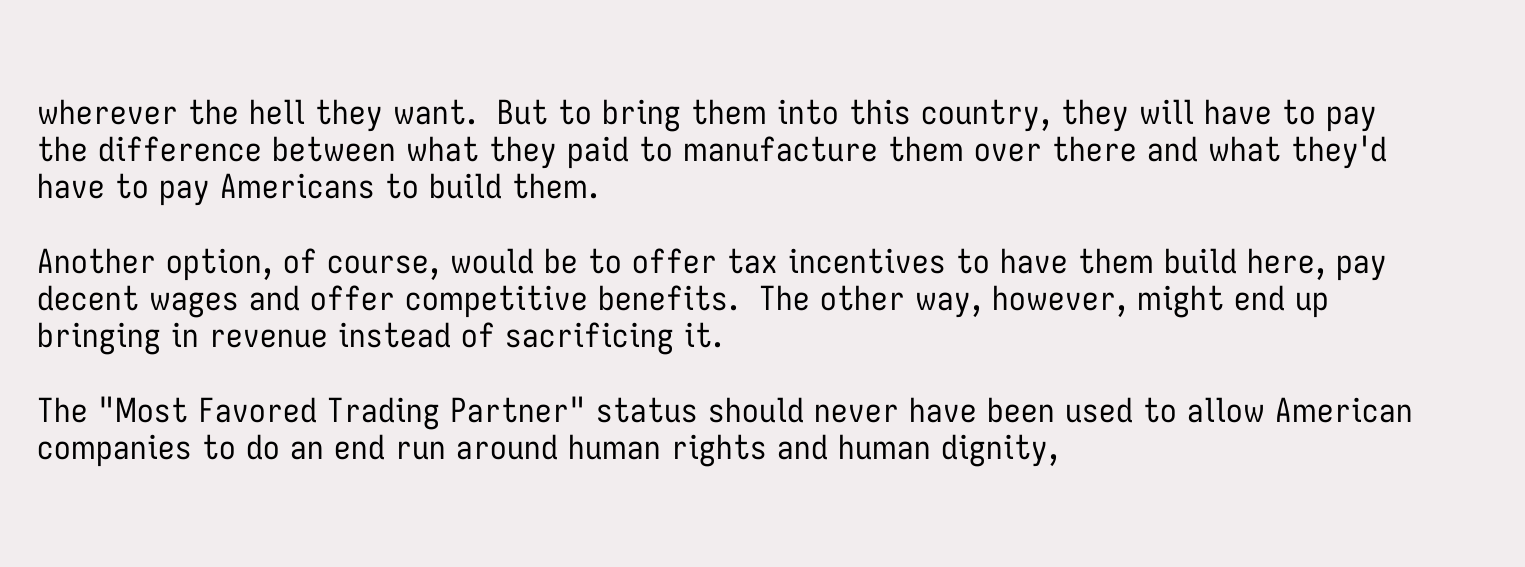wherever the hell they want.  But to bring them into this country, they will have to pay the difference between what they paid to manufacture them over there and what they'd have to pay Americans to build them.

Another option, of course, would be to offer tax incentives to have them build here, pay decent wages and offer competitive benefits.  The other way, however, might end up bringing in revenue instead of sacrificing it.

The "Most Favored Trading Partner" status should never have been used to allow American companies to do an end run around human rights and human dignity,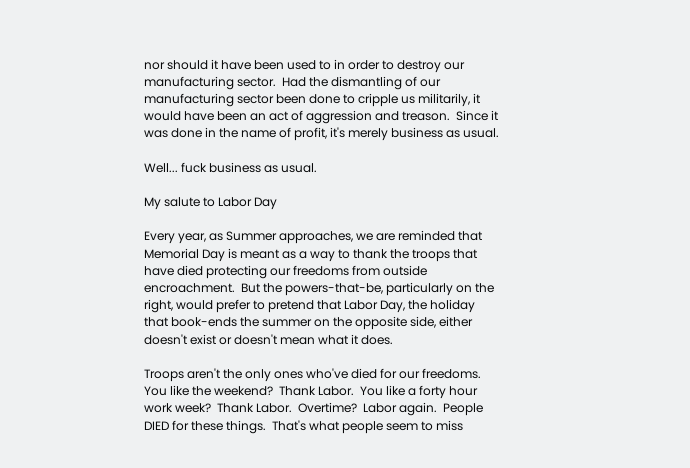nor should it have been used to in order to destroy our manufacturing sector.  Had the dismantling of our manufacturing sector been done to cripple us militarily, it would have been an act of aggression and treason.  Since it was done in the name of profit, it's merely business as usual.

Well... fuck business as usual.

My salute to Labor Day

Every year, as Summer approaches, we are reminded that Memorial Day is meant as a way to thank the troops that have died protecting our freedoms from outside encroachment.  But the powers-that-be, particularly on the right, would prefer to pretend that Labor Day, the holiday that book-ends the summer on the opposite side, either doesn't exist or doesn't mean what it does.

Troops aren't the only ones who've died for our freedoms.  You like the weekend?  Thank Labor.  You like a forty hour work week?  Thank Labor.  Overtime?  Labor again.  People DIED for these things.  That's what people seem to miss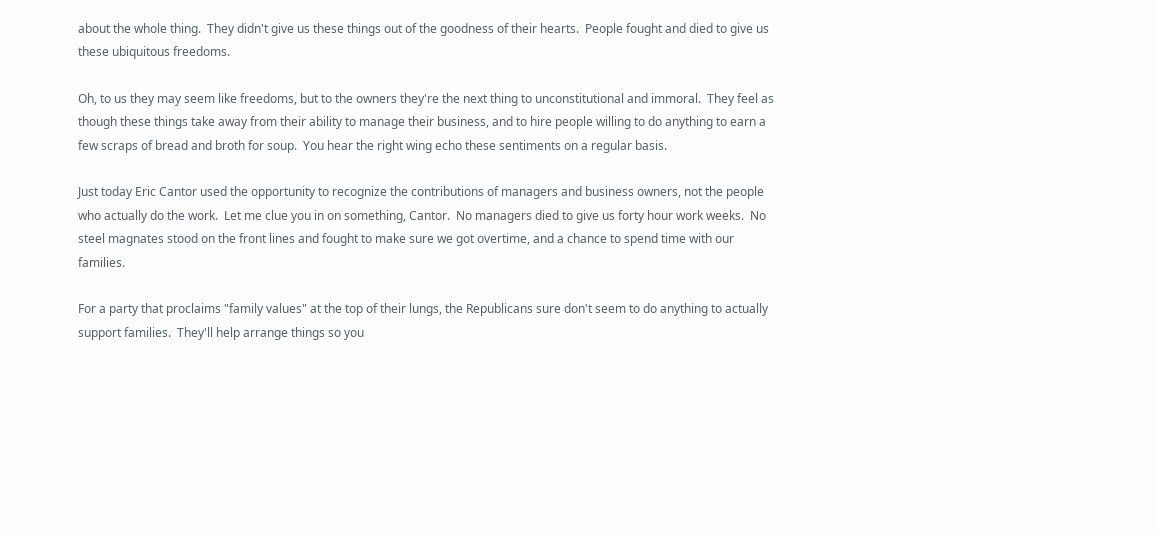about the whole thing.  They didn't give us these things out of the goodness of their hearts.  People fought and died to give us these ubiquitous freedoms.

Oh, to us they may seem like freedoms, but to the owners they're the next thing to unconstitutional and immoral.  They feel as though these things take away from their ability to manage their business, and to hire people willing to do anything to earn a few scraps of bread and broth for soup.  You hear the right wing echo these sentiments on a regular basis.

Just today Eric Cantor used the opportunity to recognize the contributions of managers and business owners, not the people who actually do the work.  Let me clue you in on something, Cantor.  No managers died to give us forty hour work weeks.  No steel magnates stood on the front lines and fought to make sure we got overtime, and a chance to spend time with our families.

For a party that proclaims "family values" at the top of their lungs, the Republicans sure don't seem to do anything to actually support families.  They'll help arrange things so you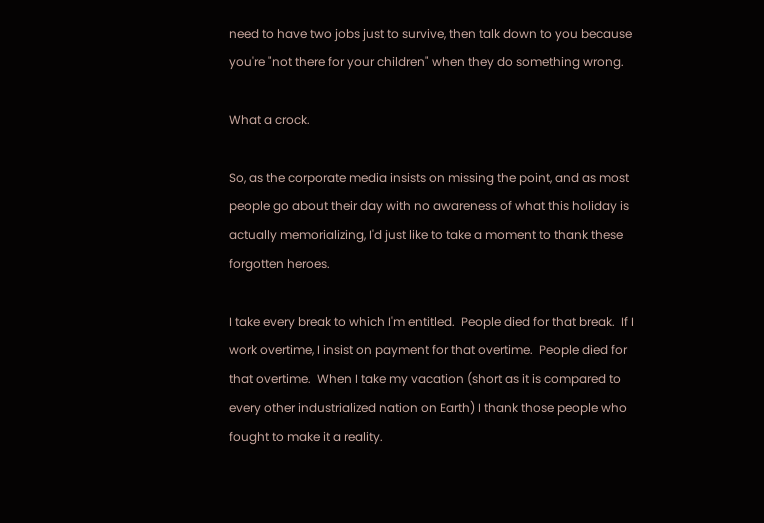need to have two jobs just to survive, then talk down to you because you're "not there for your children" when they do something wrong.

What a crock.

So, as the corporate media insists on missing the point, and as most people go about their day with no awareness of what this holiday is actually memorializing, I'd just like to take a moment to thank these forgotten heroes.

I take every break to which I'm entitled.  People died for that break.  If I work overtime, I insist on payment for that overtime.  People died for that overtime.  When I take my vacation (short as it is compared to every other industrialized nation on Earth) I thank those people who fought to make it a reality.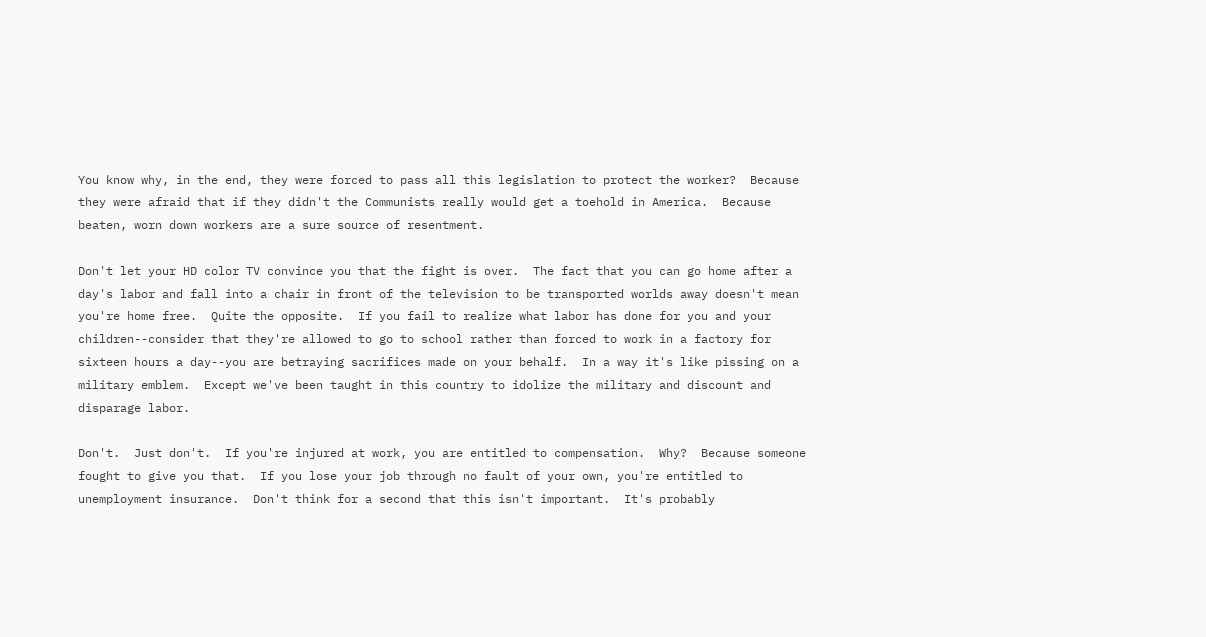You know why, in the end, they were forced to pass all this legislation to protect the worker?  Because they were afraid that if they didn't the Communists really would get a toehold in America.  Because beaten, worn down workers are a sure source of resentment.

Don't let your HD color TV convince you that the fight is over.  The fact that you can go home after a day's labor and fall into a chair in front of the television to be transported worlds away doesn't mean you're home free.  Quite the opposite.  If you fail to realize what labor has done for you and your children--consider that they're allowed to go to school rather than forced to work in a factory for sixteen hours a day--you are betraying sacrifices made on your behalf.  In a way it's like pissing on a military emblem.  Except we've been taught in this country to idolize the military and discount and disparage labor.

Don't.  Just don't.  If you're injured at work, you are entitled to compensation.  Why?  Because someone fought to give you that.  If you lose your job through no fault of your own, you're entitled to unemployment insurance.  Don't think for a second that this isn't important.  It's probably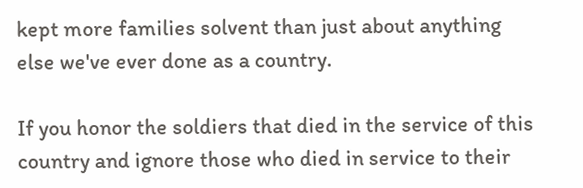kept more families solvent than just about anything else we've ever done as a country.

If you honor the soldiers that died in the service of this country and ignore those who died in service to their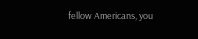fellow Americans, you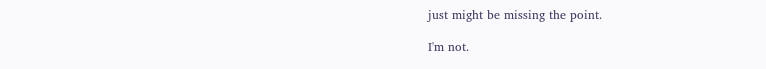just might be missing the point.

I'm not.